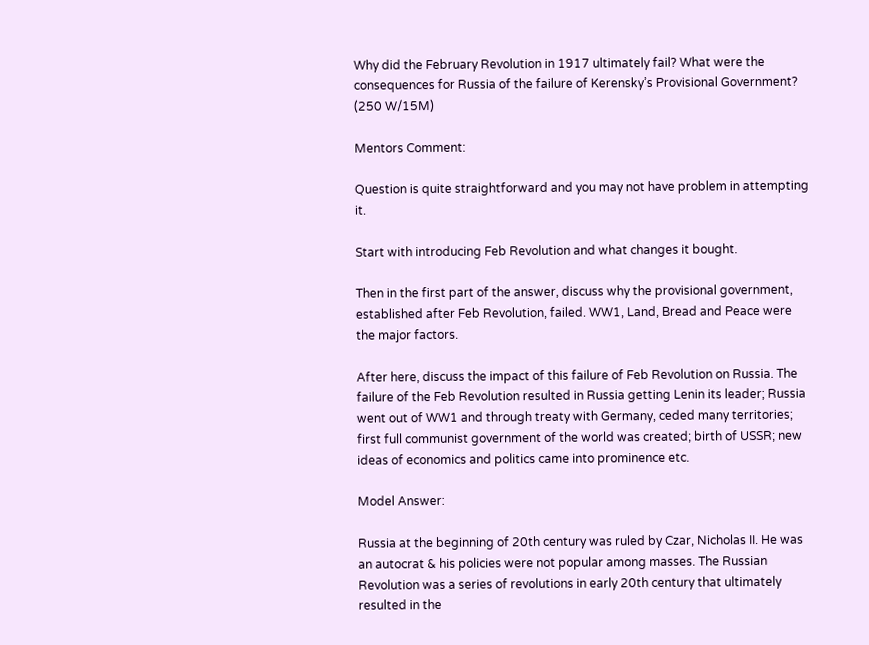Why did the February Revolution in 1917 ultimately fail? What were the consequences for Russia of the failure of Kerensky’s Provisional Government? (250 W/15M)

Mentors Comment:

Question is quite straightforward and you may not have problem in attempting it.

Start with introducing Feb Revolution and what changes it bought.

Then in the first part of the answer, discuss why the provisional government, established after Feb Revolution, failed. WW1, Land, Bread and Peace were the major factors.

After here, discuss the impact of this failure of Feb Revolution on Russia. The failure of the Feb Revolution resulted in Russia getting Lenin its leader; Russia went out of WW1 and through treaty with Germany, ceded many territories; first full communist government of the world was created; birth of USSR; new ideas of economics and politics came into prominence etc.

Model Answer:

Russia at the beginning of 20th century was ruled by Czar, Nicholas II. He was an autocrat & his policies were not popular among masses. The Russian Revolution was a series of revolutions in early 20th century that ultimately resulted in the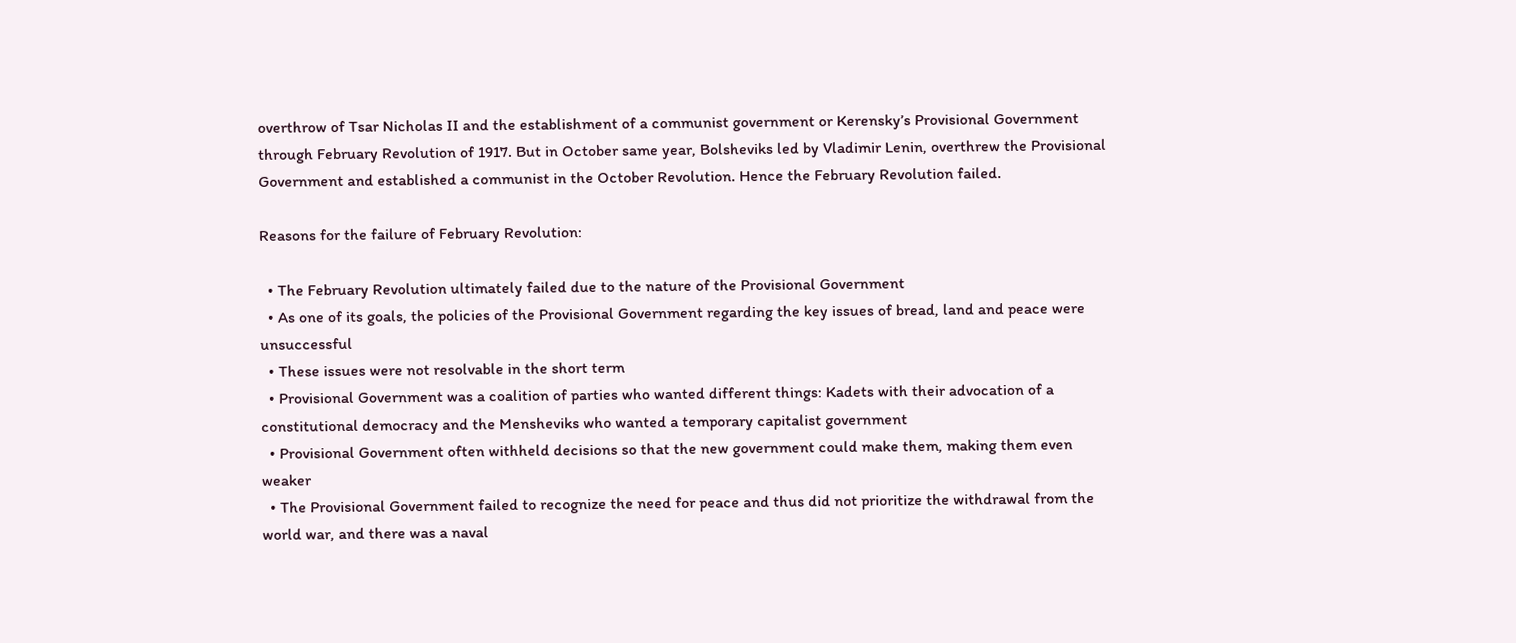overthrow of Tsar Nicholas II and the establishment of a communist government or Kerensky’s Provisional Government through February Revolution of 1917. But in October same year, Bolsheviks led by Vladimir Lenin, overthrew the Provisional Government and established a communist in the October Revolution. Hence the February Revolution failed.

Reasons for the failure of February Revolution:

  • The February Revolution ultimately failed due to the nature of the Provisional Government
  • As one of its goals, the policies of the Provisional Government regarding the key issues of bread, land and peace were unsuccessful
  • These issues were not resolvable in the short term
  • Provisional Government was a coalition of parties who wanted different things: Kadets with their advocation of a constitutional democracy and the Mensheviks who wanted a temporary capitalist government
  • Provisional Government often withheld decisions so that the new government could make them, making them even weaker
  • The Provisional Government failed to recognize the need for peace and thus did not prioritize the withdrawal from the world war, and there was a naval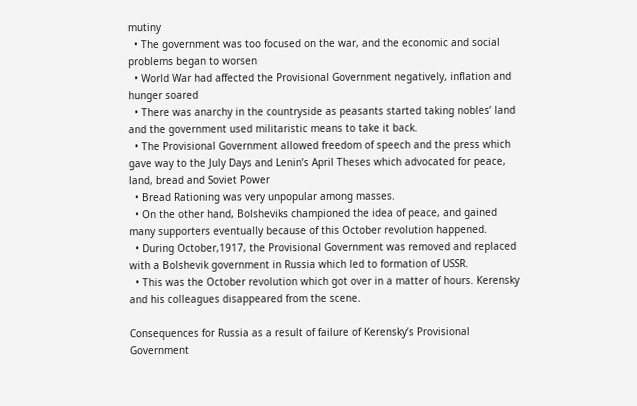mutiny
  • The government was too focused on the war, and the economic and social problems began to worsen
  • World War had affected the Provisional Government negatively, inflation and hunger soared
  • There was anarchy in the countryside as peasants started taking nobles’ land and the government used militaristic means to take it back.
  • The Provisional Government allowed freedom of speech and the press which gave way to the July Days and Lenin’s April Theses which advocated for peace, land, bread and Soviet Power
  • Bread Rationing was very unpopular among masses.
  • On the other hand, Bolsheviks championed the idea of peace, and gained many supporters eventually because of this October revolution happened.
  • During October,1917, the Provisional Government was removed and replaced with a Bolshevik government in Russia which led to formation of USSR.
  • This was the October revolution which got over in a matter of hours. Kerensky and his colleagues disappeared from the scene.

Consequences for Russia as a result of failure of Kerensky’s Provisional Government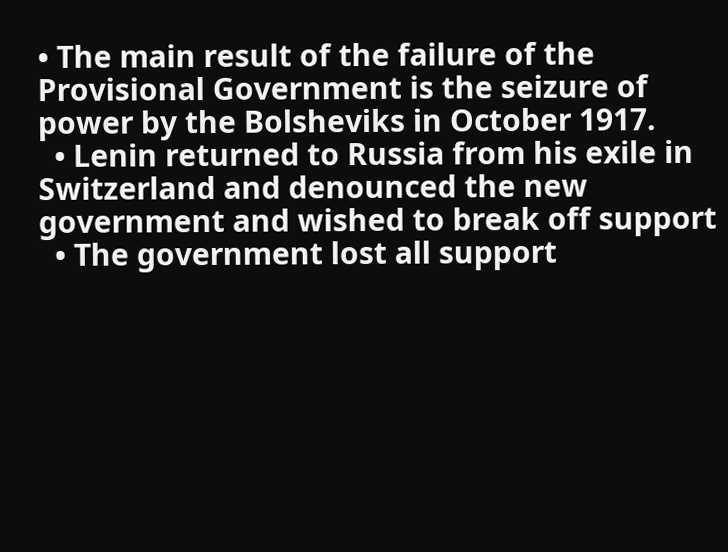• The main result of the failure of the Provisional Government is the seizure of power by the Bolsheviks in October 1917.
  • Lenin returned to Russia from his exile in Switzerland and denounced the new government and wished to break off support
  • The government lost all support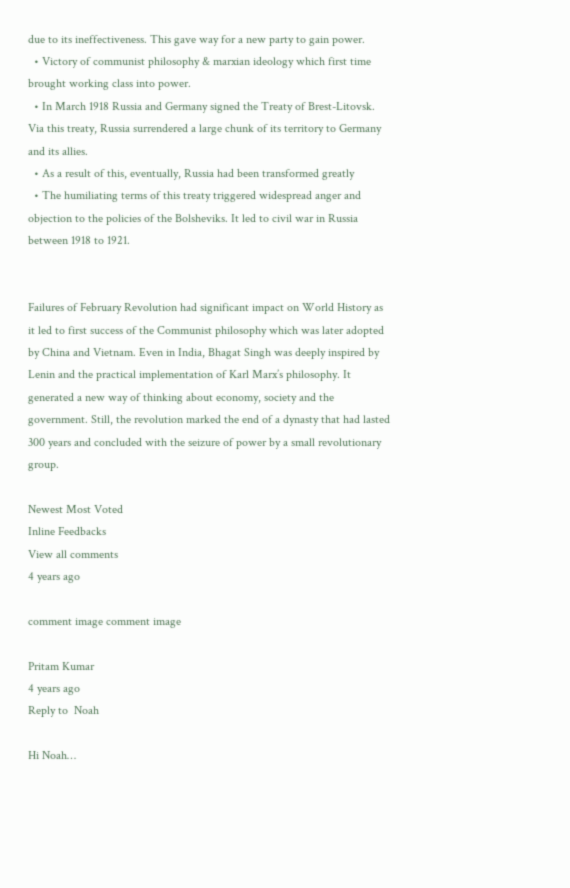due to its ineffectiveness. This gave way for a new party to gain power.
  • Victory of communist philosophy & marxian ideology which first time brought working class into power.
  • In March 1918 Russia and Germany signed the Treaty of Brest-Litovsk. Via this treaty, Russia surrendered a large chunk of its territory to Germany and its allies.
  • As a result of this, eventually, Russia had been transformed greatly
  • The humiliating terms of this treaty triggered widespread anger and objection to the policies of the Bolsheviks. It led to civil war in Russia between 1918 to 1921.


Failures of February Revolution had significant impact on World History as it led to first success of the Communist philosophy which was later adopted by China and Vietnam. Even in India, Bhagat Singh was deeply inspired by Lenin and the practical implementation of Karl Marx’s philosophy. It generated a new way of thinking about economy, society and the government. Still, the revolution marked the end of a dynasty that had lasted 300 years and concluded with the seizure of power by a small revolutionary group.

Newest Most Voted
Inline Feedbacks
View all comments
4 years ago

comment image comment image

Pritam Kumar
4 years ago
Reply to  Noah

Hi Noah…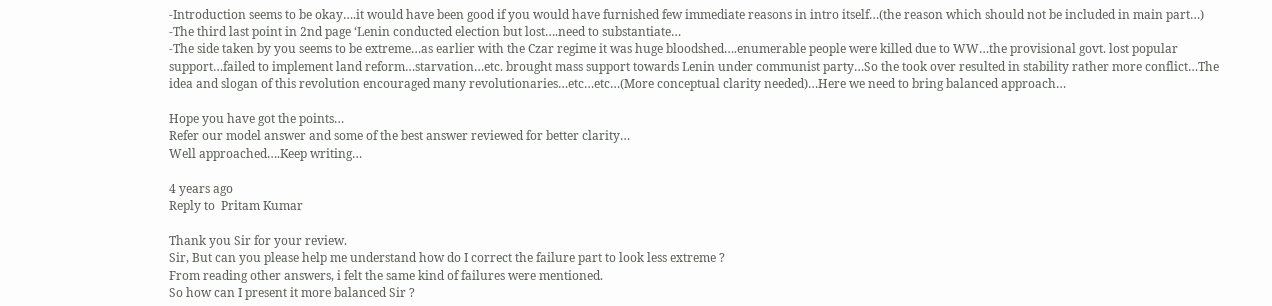-Introduction seems to be okay….it would have been good if you would have furnished few immediate reasons in intro itself…(the reason which should not be included in main part…)
-The third last point in 2nd page ‘Lenin conducted election but lost….need to substantiate…
-The side taken by you seems to be extreme…as earlier with the Czar regime it was huge bloodshed….enumerable people were killed due to WW…the provisional govt. lost popular support…failed to implement land reform…starvation…etc. brought mass support towards Lenin under communist party…So the took over resulted in stability rather more conflict…The idea and slogan of this revolution encouraged many revolutionaries…etc…etc…(More conceptual clarity needed)…Here we need to bring balanced approach…

Hope you have got the points…
Refer our model answer and some of the best answer reviewed for better clarity…
Well approached….Keep writing…

4 years ago
Reply to  Pritam Kumar

Thank you Sir for your review.
Sir, But can you please help me understand how do I correct the failure part to look less extreme ?
From reading other answers, i felt the same kind of failures were mentioned.
So how can I present it more balanced Sir ?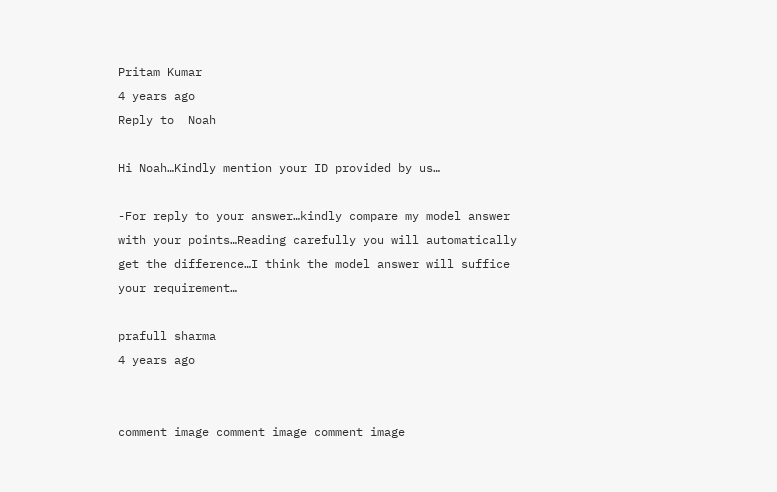Pritam Kumar
4 years ago
Reply to  Noah

Hi Noah…Kindly mention your ID provided by us…

-For reply to your answer…kindly compare my model answer with your points…Reading carefully you will automatically get the difference…I think the model answer will suffice your requirement…

prafull sharma
4 years ago


comment image comment image comment image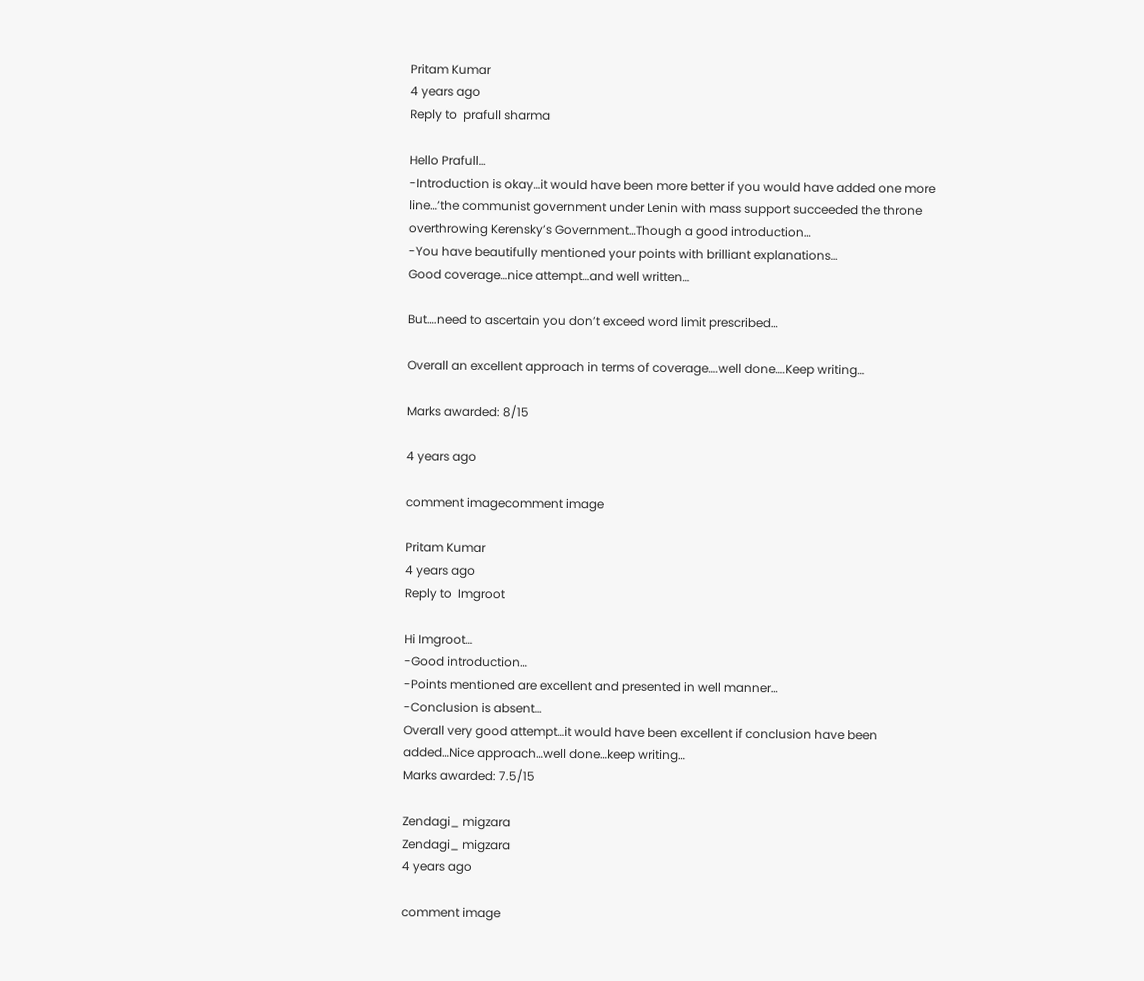Pritam Kumar
4 years ago
Reply to  prafull sharma

Hello Prafull…
-Introduction is okay…it would have been more better if you would have added one more line…’the communist government under Lenin with mass support succeeded the throne overthrowing Kerensky’s Government…Though a good introduction…
-You have beautifully mentioned your points with brilliant explanations…
Good coverage…nice attempt…and well written…

But….need to ascertain you don’t exceed word limit prescribed…

Overall an excellent approach in terms of coverage….well done….Keep writing…

Marks awarded: 8/15

4 years ago

comment imagecomment image

Pritam Kumar
4 years ago
Reply to  Imgroot

Hi Imgroot…
-Good introduction…
-Points mentioned are excellent and presented in well manner…
-Conclusion is absent…
Overall very good attempt…it would have been excellent if conclusion have been added…Nice approach…well done…keep writing…
Marks awarded: 7.5/15

Zendagi_ migzara
Zendagi_ migzara
4 years ago

comment image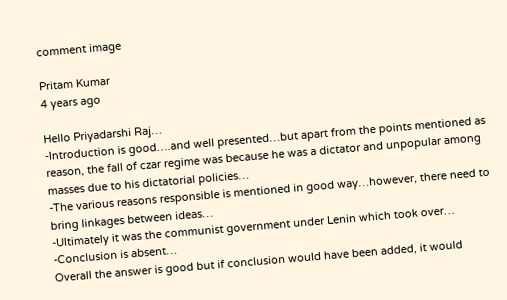comment image

Pritam Kumar
4 years ago

Hello Priyadarshi Raj…
-Introduction is good….and well presented…but apart from the points mentioned as reason, the fall of czar regime was because he was a dictator and unpopular among masses due to his dictatorial policies…
-The various reasons responsible is mentioned in good way…however, there need to bring linkages between ideas…
-Ultimately it was the communist government under Lenin which took over…
-Conclusion is absent…
Overall the answer is good but if conclusion would have been added, it would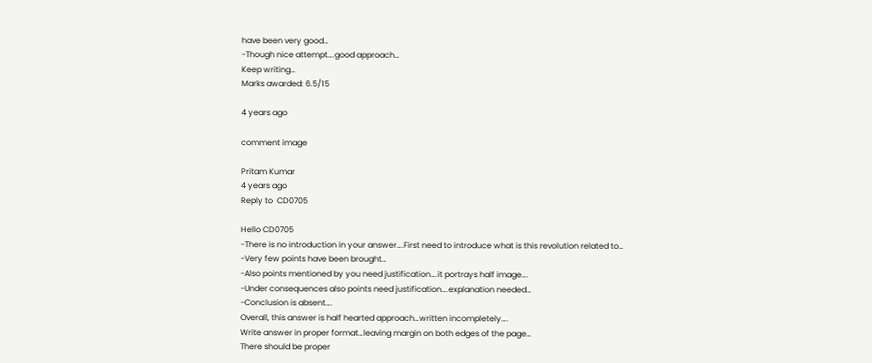have been very good…
-Though nice attempt….good approach…
Keep writing…
Marks awarded: 6.5/15

4 years ago

comment image

Pritam Kumar
4 years ago
Reply to  CD0705

Hello CD0705
-There is no introduction in your answer….First need to introduce what is this revolution related to…
-Very few points have been brought…
-Also points mentioned by you need justification….it portrays half image….
-Under consequences also points need justification….explanation needed…
-Conclusion is absent….
Overall, this answer is half hearted approach…written incompletely….
Write answer in proper format…leaving margin on both edges of the page…
There should be proper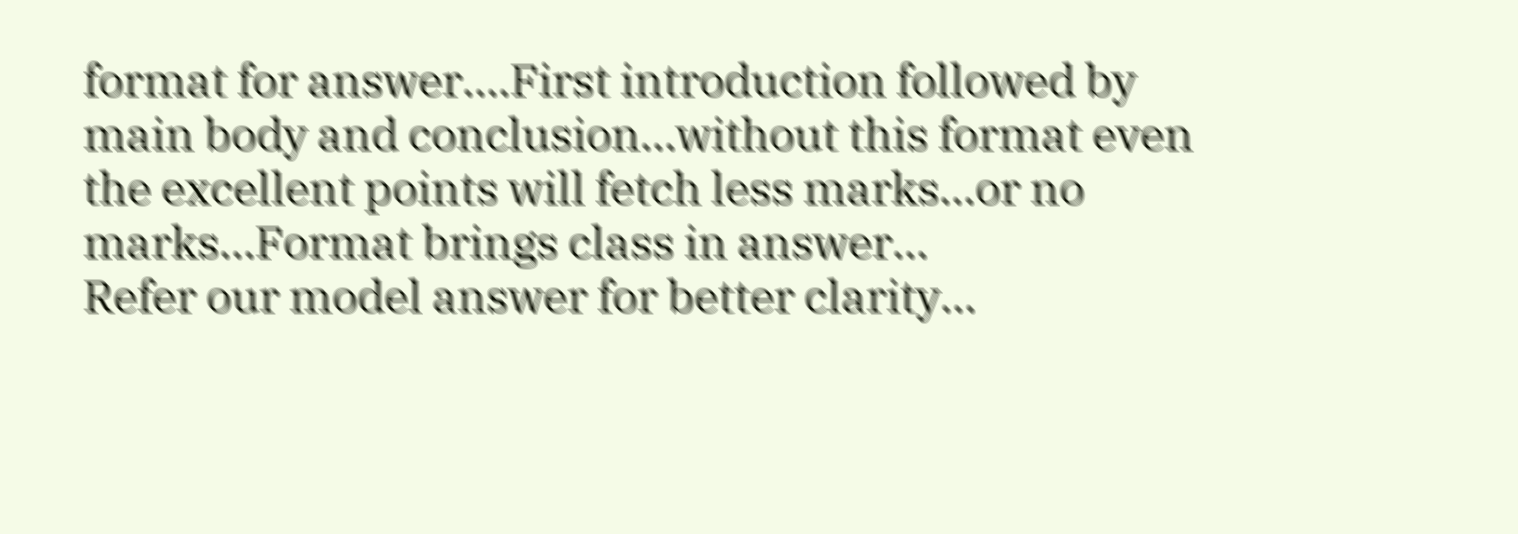format for answer….First introduction followed by main body and conclusion…without this format even the excellent points will fetch less marks…or no marks…Format brings class in answer…
Refer our model answer for better clarity…